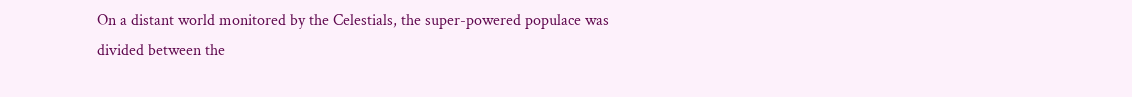On a distant world monitored by the Celestials, the super-powered populace was divided between the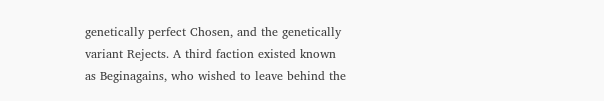genetically perfect Chosen, and the genetically variant Rejects. A third faction existed known as Beginagains, who wished to leave behind the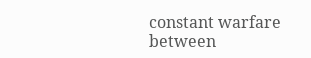constant warfare between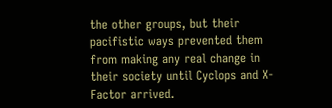the other groups, but their pacifistic ways prevented them from making any real change in their society until Cyclops and X-Factor arrived.